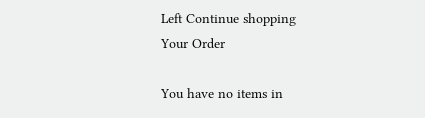Left Continue shopping
Your Order

You have no items in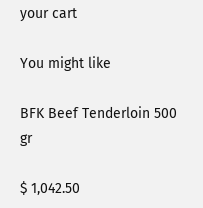your cart

You might like

BFK Beef Tenderloin 500 gr

$ 1,042.50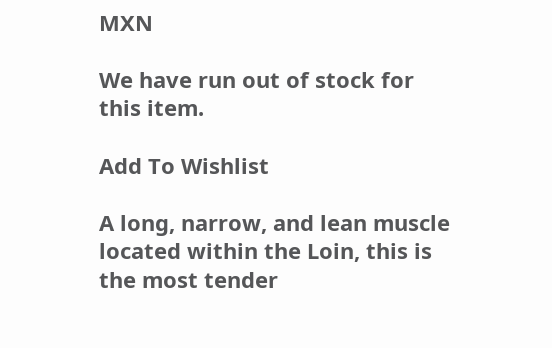MXN

We have run out of stock for this item.

Add To Wishlist

A long, narrow, and lean muscle located within the Loin, this is the most tender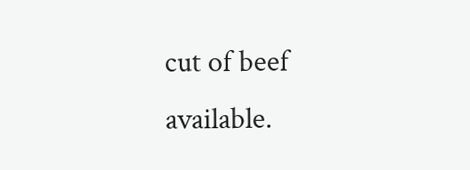cut of beef available.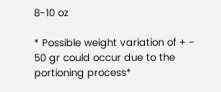8-10 oz

* Possible weight variation of + - 50 gr could occur due to the portioning process*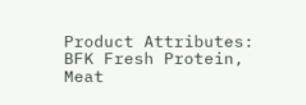Product Attributes: BFK Fresh Protein, Meat